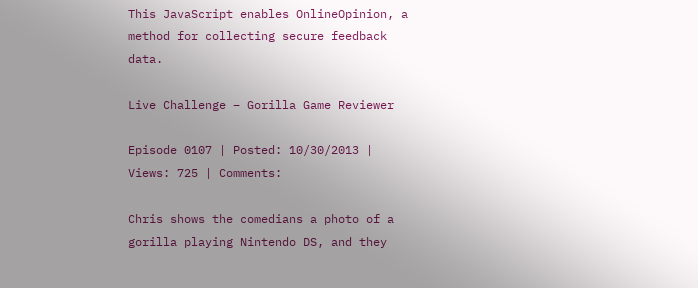This JavaScript enables OnlineOpinion, a method for collecting secure feedback data.

Live Challenge – Gorilla Game Reviewer

Episode 0107 | Posted: 10/30/2013 | Views: 725 | Comments:

Chris shows the comedians a photo of a gorilla playing Nintendo DS, and they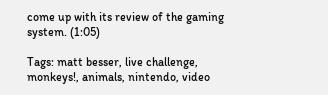come up with its review of the gaming system. (1:05)

Tags: matt besser, live challenge, monkeys!, animals, nintendo, video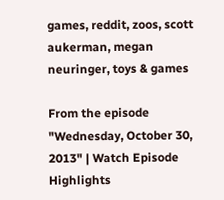games, reddit, zoos, scott aukerman, megan neuringer, toys & games

From the episode "Wednesday, October 30, 2013" | Watch Episode Highlights